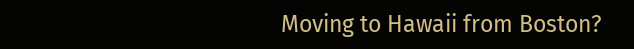Moving to Hawaii from Boston?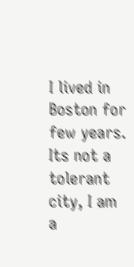I lived in Boston for few years. Its not a tolerant city, I am a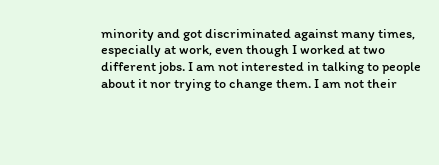minority and got discriminated against many times, especially at work, even though I worked at two different jobs. I am not interested in talking to people about it nor trying to change them. I am not their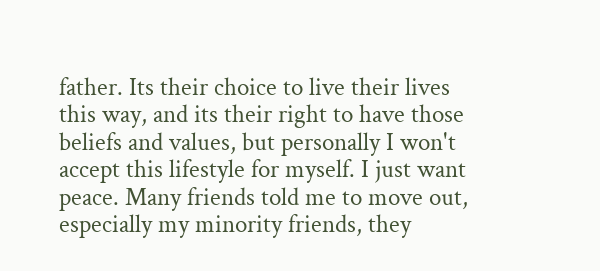father. Its their choice to live their lives this way, and its their right to have those beliefs and values, but personally I won't accept this lifestyle for myself. I just want peace. Many friends told me to move out, especially my minority friends, they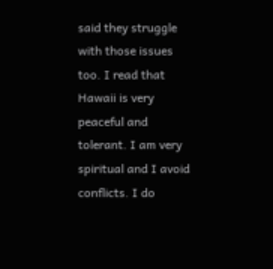said they struggle with those issues too. I read that Hawaii is very peaceful and tolerant. I am very spiritual and I avoid conflicts. I do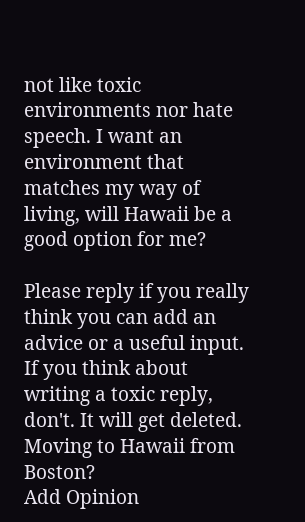not like toxic environments nor hate speech. I want an environment that matches my way of living, will Hawaii be a good option for me?

Please reply if you really think you can add an advice or a useful input. If you think about writing a toxic reply, don't. It will get deleted.
Moving to Hawaii from Boston?
Add Opinion